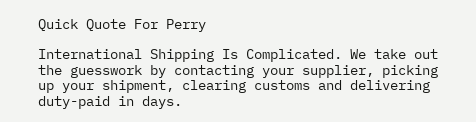Quick Quote For Perry

International Shipping Is Complicated. We take out the guesswork by contacting your supplier, picking up your shipment, clearing customs and delivering duty-paid in days.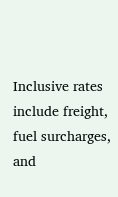Inclusive rates include freight, fuel surcharges, and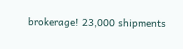brokerage! 23,000 shipments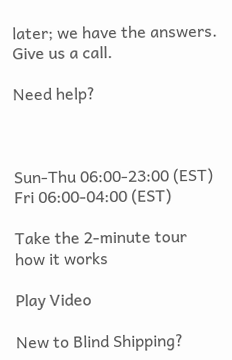later; we have the answers. Give us a call.

Need help?



Sun-Thu 06:00-23:00 (EST)
Fri 06:00-04:00 (EST)

Take the 2-minute tour how it works

Play Video

New to Blind Shipping?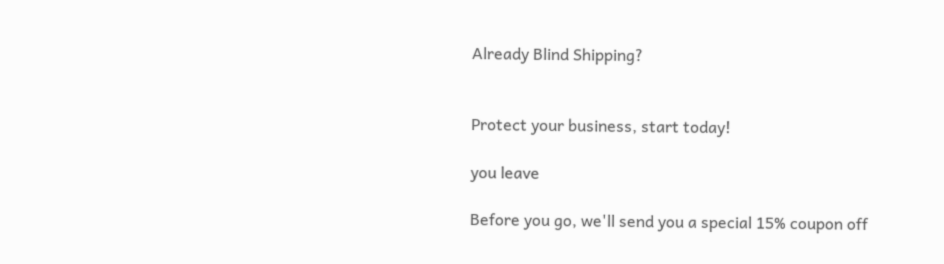Already Blind Shipping?


Protect your business, start today!

you leave

Before you go, we'll send you a special 15% coupon off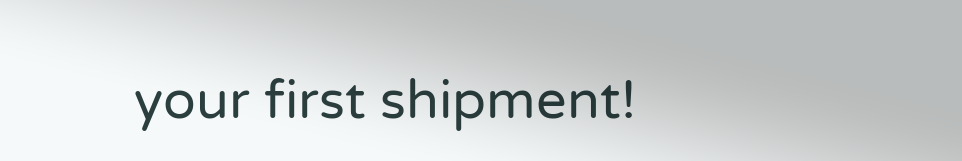your first shipment!